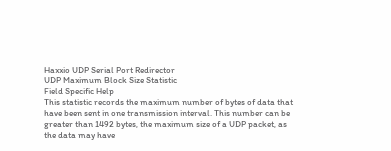Haxxio UDP Serial Port Redirector
UDP Maximum Block Size Statistic
Field Specific Help
This statistic records the maximum number of bytes of data that have been sent in one transmission interval. This number can be greater than 1492 bytes, the maximum size of a UDP packet, as the data may have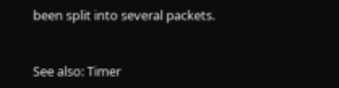been split into several packets.


See also: Timer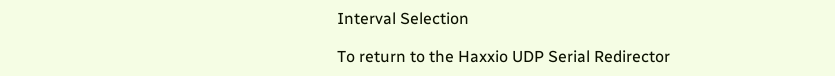Interval Selection

To return to the Haxxio UDP Serial Redirector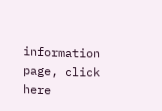information page, click here